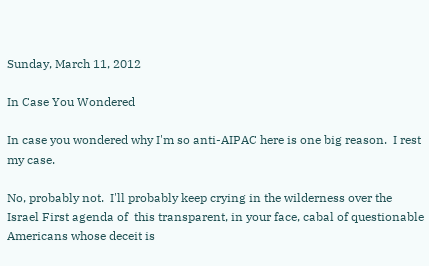Sunday, March 11, 2012

In Case You Wondered

In case you wondered why I'm so anti-AIPAC here is one big reason.  I rest my case.

No, probably not.  I'll probably keep crying in the wilderness over the Israel First agenda of  this transparent, in your face, cabal of questionable Americans whose deceit is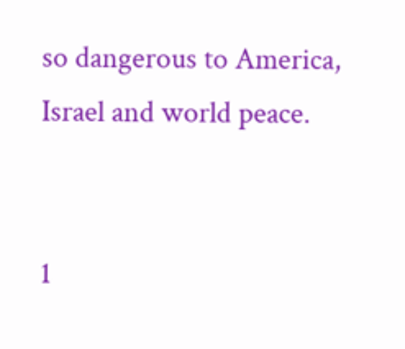so dangerous to America, Israel and world peace.


1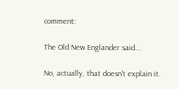comment:

The Old New Englander said...

No, actually, that doesn't explain it.